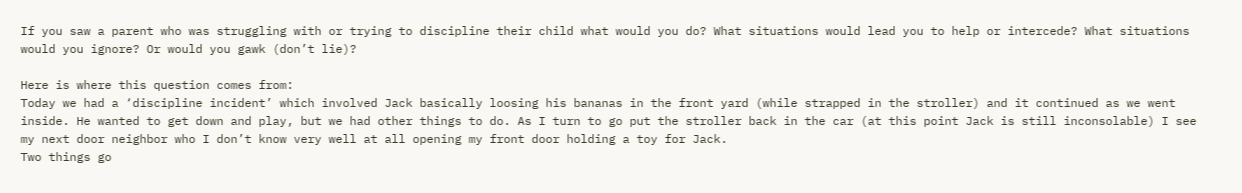If you saw a parent who was struggling with or trying to discipline their child what would you do? What situations would lead you to help or intercede? What situations would you ignore? Or would you gawk (don’t lie)?

Here is where this question comes from:
Today we had a ‘discipline incident’ which involved Jack basically loosing his bananas in the front yard (while strapped in the stroller) and it continued as we went inside. He wanted to get down and play, but we had other things to do. As I turn to go put the stroller back in the car (at this point Jack is still inconsolable) I see my next door neighbor who I don’t know very well at all opening my front door holding a toy for Jack.
Two things go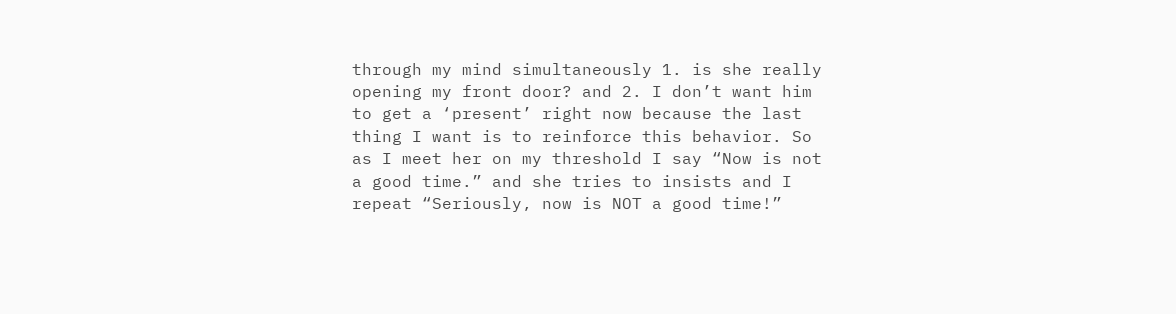through my mind simultaneously 1. is she really opening my front door? and 2. I don’t want him to get a ‘present’ right now because the last thing I want is to reinforce this behavior. So as I meet her on my threshold I say “Now is not a good time.” and she tries to insists and I repeat “Seriously, now is NOT a good time!”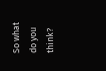So what do you think?